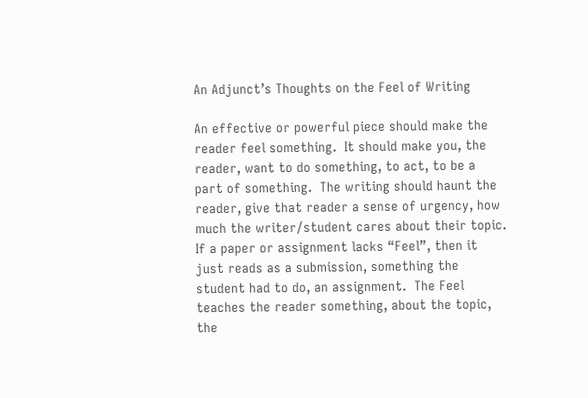An Adjunct’s Thoughts on the Feel of Writing

An effective or powerful piece should make the reader feel something.  It should make you, the reader, want to do something, to act, to be a part of something.  The writing should haunt the reader, give that reader a sense of urgency, how much the writer/student cares about their topic.  If a paper or assignment lacks “Feel”, then it just reads as a submission, something the student had to do, an assignment.  The Feel teaches the reader something, about the topic, the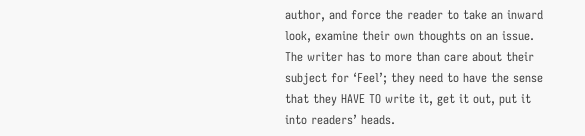author, and force the reader to take an inward look, examine their own thoughts on an issue.  The writer has to more than care about their subject for ‘Feel’; they need to have the sense that they HAVE TO write it, get it out, put it into readers’ heads.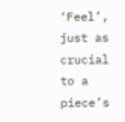‘Feel’, just as crucial to a piece’s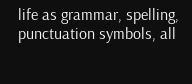life as grammar, spelling, punctuation symbols, all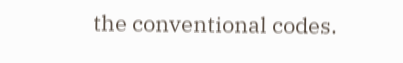the conventional codes.